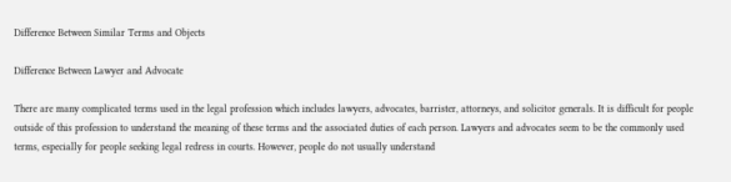Difference Between Similar Terms and Objects

Difference Between Lawyer and Advocate

There are many complicated terms used in the legal profession which includes lawyers, advocates, barrister, attorneys, and solicitor generals. It is difficult for people outside of this profession to understand the meaning of these terms and the associated duties of each person. Lawyers and advocates seem to be the commonly used terms, especially for people seeking legal redress in courts. However, people do not usually understand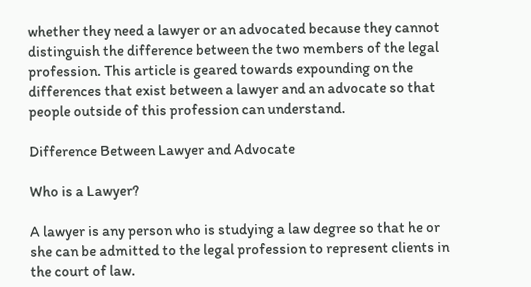whether they need a lawyer or an advocated because they cannot distinguish the difference between the two members of the legal profession. This article is geared towards expounding on the differences that exist between a lawyer and an advocate so that people outside of this profession can understand.

Difference Between Lawyer and Advocate

Who is a Lawyer?

A lawyer is any person who is studying a law degree so that he or she can be admitted to the legal profession to represent clients in the court of law.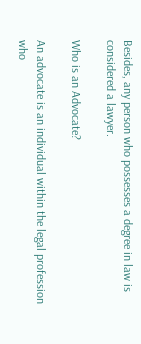Besides, any person who possesses a degree in law is considered a lawyer.

Who is an Advocate?

An advocate is an individual within the legal profession who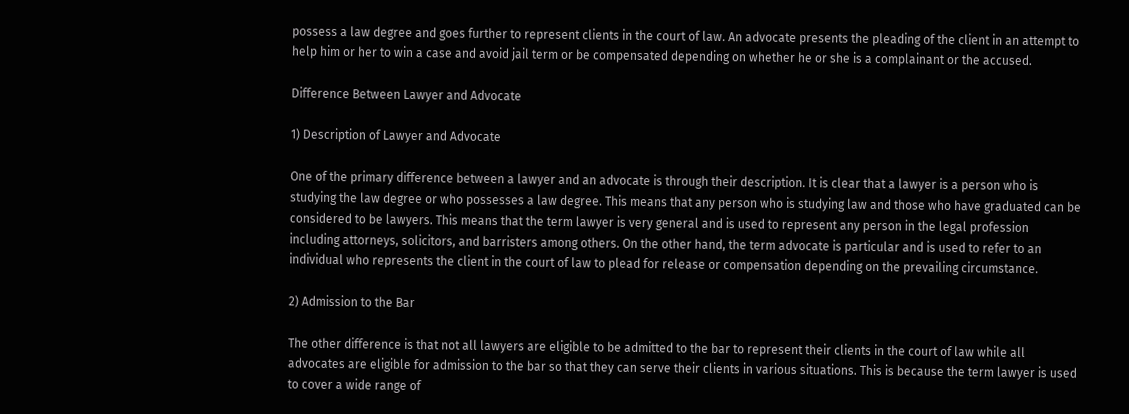possess a law degree and goes further to represent clients in the court of law. An advocate presents the pleading of the client in an attempt to help him or her to win a case and avoid jail term or be compensated depending on whether he or she is a complainant or the accused.

Difference Between Lawyer and Advocate

1) Description of Lawyer and Advocate

One of the primary difference between a lawyer and an advocate is through their description. It is clear that a lawyer is a person who is studying the law degree or who possesses a law degree. This means that any person who is studying law and those who have graduated can be considered to be lawyers. This means that the term lawyer is very general and is used to represent any person in the legal profession including attorneys, solicitors, and barristers among others. On the other hand, the term advocate is particular and is used to refer to an individual who represents the client in the court of law to plead for release or compensation depending on the prevailing circumstance.

2) Admission to the Bar

The other difference is that not all lawyers are eligible to be admitted to the bar to represent their clients in the court of law while all advocates are eligible for admission to the bar so that they can serve their clients in various situations. This is because the term lawyer is used to cover a wide range of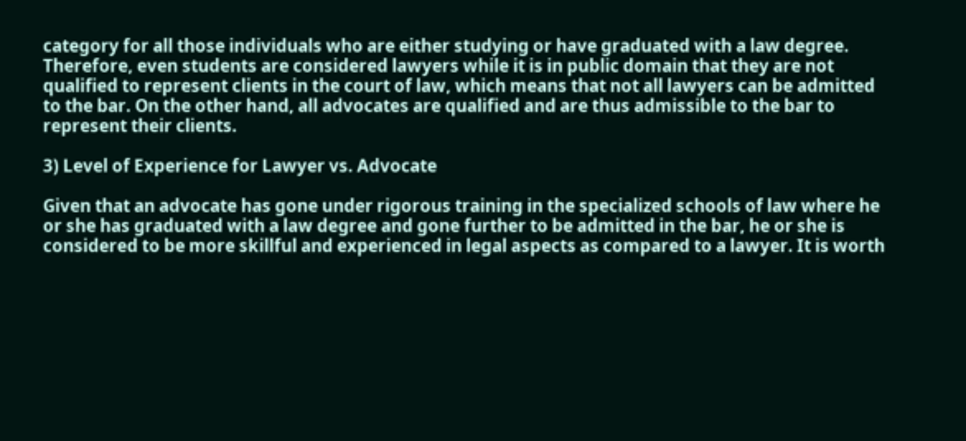category for all those individuals who are either studying or have graduated with a law degree. Therefore, even students are considered lawyers while it is in public domain that they are not qualified to represent clients in the court of law, which means that not all lawyers can be admitted to the bar. On the other hand, all advocates are qualified and are thus admissible to the bar to represent their clients.

3) Level of Experience for Lawyer vs. Advocate

Given that an advocate has gone under rigorous training in the specialized schools of law where he or she has graduated with a law degree and gone further to be admitted in the bar, he or she is considered to be more skillful and experienced in legal aspects as compared to a lawyer. It is worth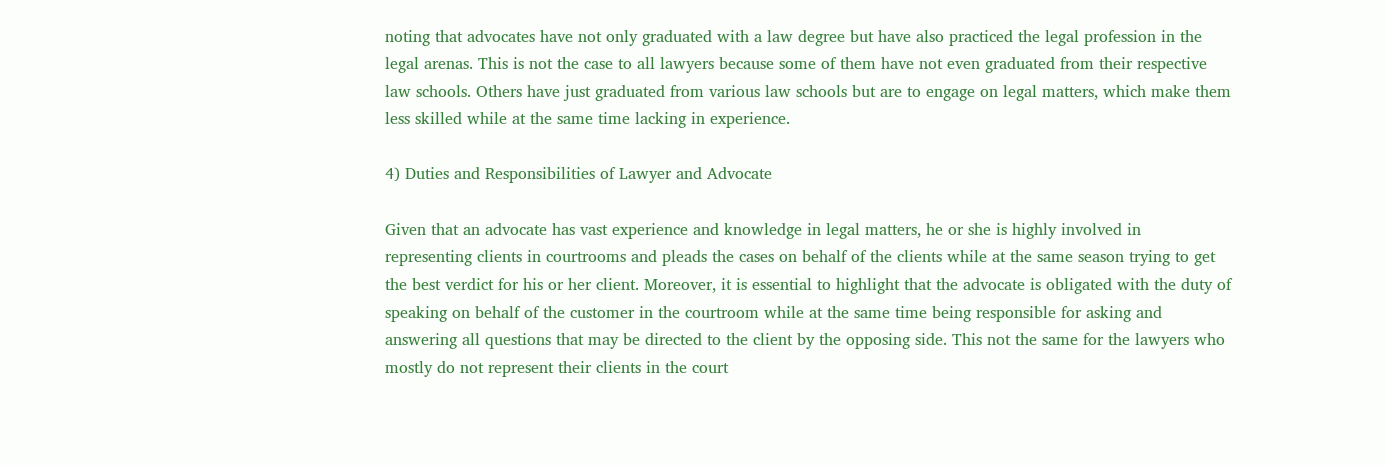noting that advocates have not only graduated with a law degree but have also practiced the legal profession in the legal arenas. This is not the case to all lawyers because some of them have not even graduated from their respective law schools. Others have just graduated from various law schools but are to engage on legal matters, which make them less skilled while at the same time lacking in experience.

4) Duties and Responsibilities of Lawyer and Advocate

Given that an advocate has vast experience and knowledge in legal matters, he or she is highly involved in representing clients in courtrooms and pleads the cases on behalf of the clients while at the same season trying to get the best verdict for his or her client. Moreover, it is essential to highlight that the advocate is obligated with the duty of speaking on behalf of the customer in the courtroom while at the same time being responsible for asking and answering all questions that may be directed to the client by the opposing side. This not the same for the lawyers who mostly do not represent their clients in the court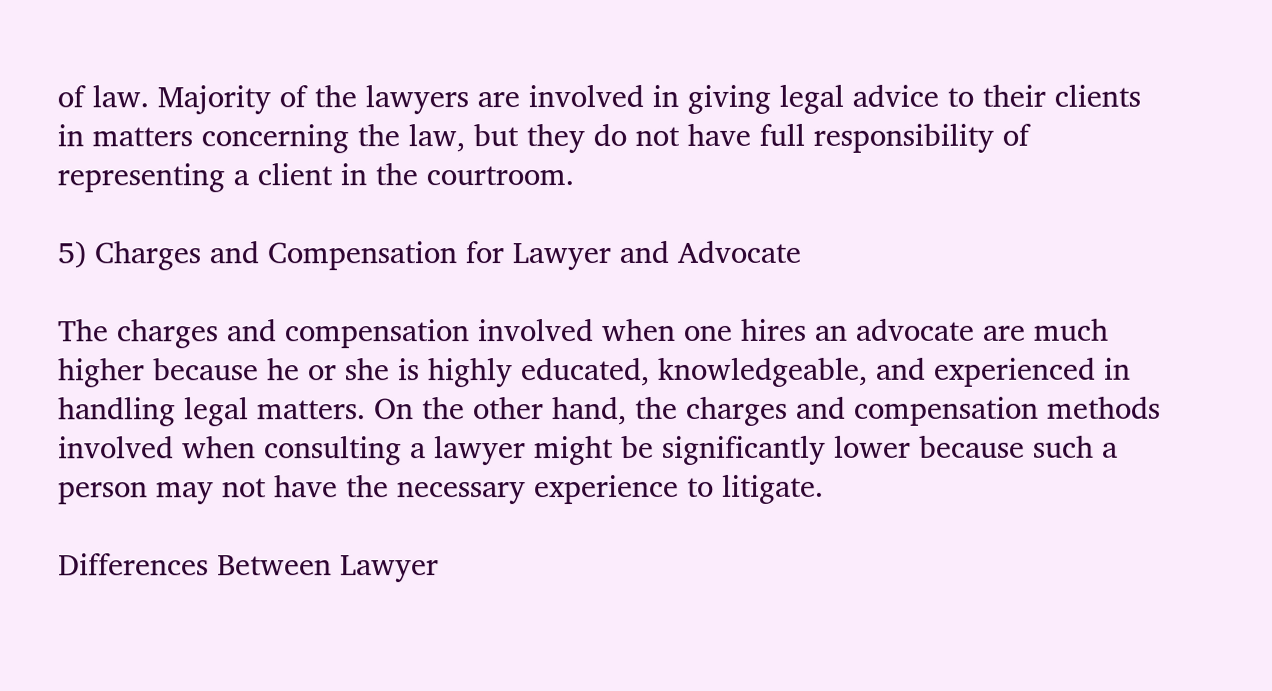of law. Majority of the lawyers are involved in giving legal advice to their clients in matters concerning the law, but they do not have full responsibility of representing a client in the courtroom.

5) Charges and Compensation for Lawyer and Advocate

The charges and compensation involved when one hires an advocate are much higher because he or she is highly educated, knowledgeable, and experienced in handling legal matters. On the other hand, the charges and compensation methods involved when consulting a lawyer might be significantly lower because such a person may not have the necessary experience to litigate.

Differences Between Lawyer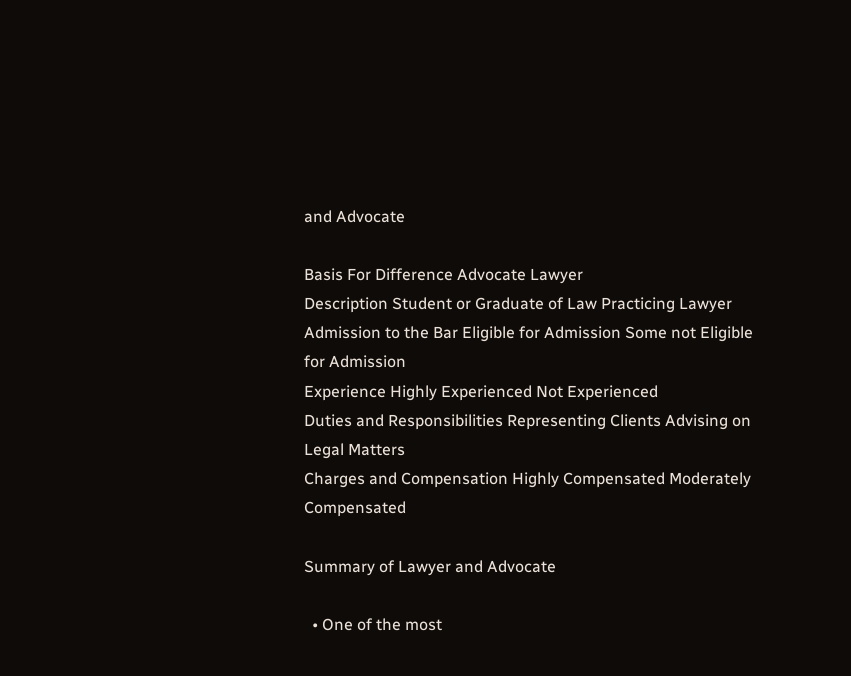and Advocate

Basis For Difference Advocate Lawyer
Description Student or Graduate of Law Practicing Lawyer
Admission to the Bar Eligible for Admission Some not Eligible for Admission
Experience Highly Experienced Not Experienced
Duties and Responsibilities Representing Clients Advising on Legal Matters
Charges and Compensation Highly Compensated Moderately Compensated

Summary of Lawyer and Advocate

  • One of the most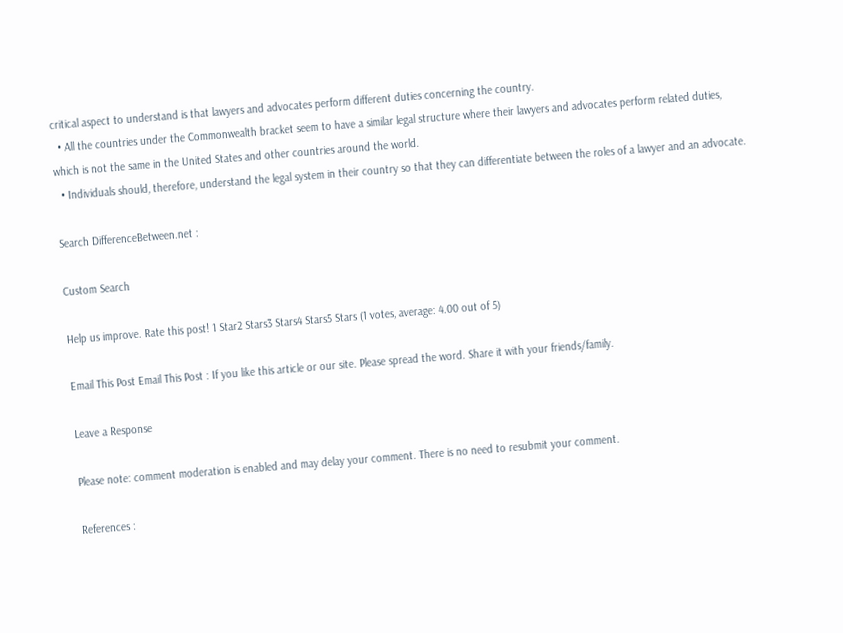critical aspect to understand is that lawyers and advocates perform different duties concerning the country.
  • All the countries under the Commonwealth bracket seem to have a similar legal structure where their lawyers and advocates perform related duties, which is not the same in the United States and other countries around the world.
  • Individuals should, therefore, understand the legal system in their country so that they can differentiate between the roles of a lawyer and an advocate.

Search DifferenceBetween.net :

Custom Search

Help us improve. Rate this post! 1 Star2 Stars3 Stars4 Stars5 Stars (1 votes, average: 4.00 out of 5)

Email This Post Email This Post : If you like this article or our site. Please spread the word. Share it with your friends/family.

Leave a Response

Please note: comment moderation is enabled and may delay your comment. There is no need to resubmit your comment.

References :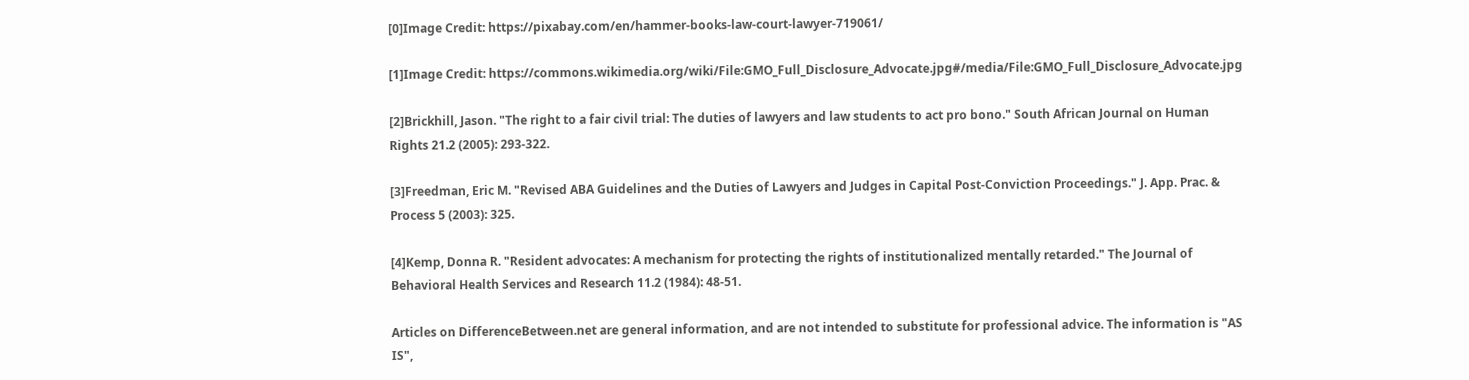[0]Image Credit: https://pixabay.com/en/hammer-books-law-court-lawyer-719061/

[1]Image Credit: https://commons.wikimedia.org/wiki/File:GMO_Full_Disclosure_Advocate.jpg#/media/File:GMO_Full_Disclosure_Advocate.jpg

[2]Brickhill, Jason. "The right to a fair civil trial: The duties of lawyers and law students to act pro bono." South African Journal on Human Rights 21.2 (2005): 293-322.

[3]Freedman, Eric M. "Revised ABA Guidelines and the Duties of Lawyers and Judges in Capital Post-Conviction Proceedings." J. App. Prac. & Process 5 (2003): 325.

[4]Kemp, Donna R. "Resident advocates: A mechanism for protecting the rights of institutionalized mentally retarded." The Journal of Behavioral Health Services and Research 11.2 (1984): 48-51.

Articles on DifferenceBetween.net are general information, and are not intended to substitute for professional advice. The information is "AS IS",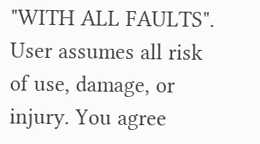"WITH ALL FAULTS". User assumes all risk of use, damage, or injury. You agree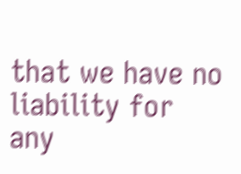that we have no liability for any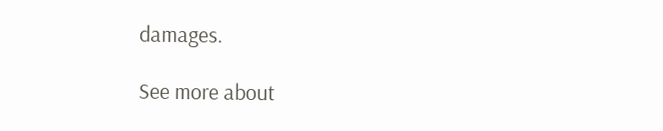damages.

See more about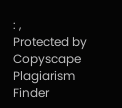: ,
Protected by Copyscape Plagiarism Finder